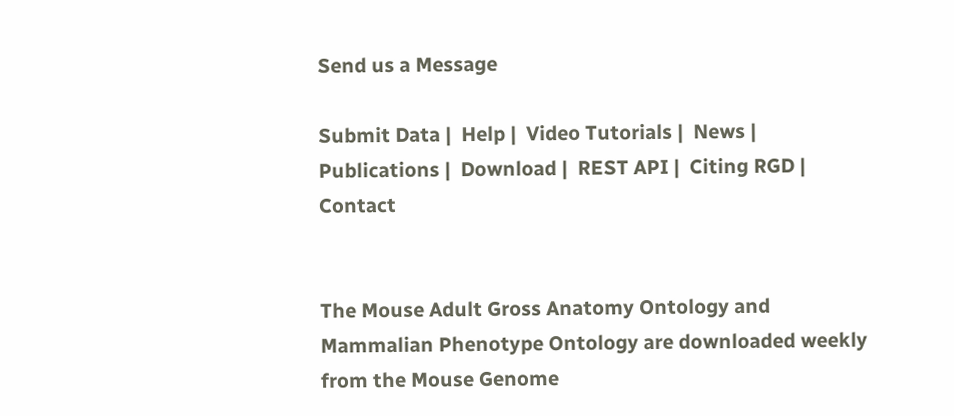Send us a Message

Submit Data |  Help |  Video Tutorials |  News |  Publications |  Download |  REST API |  Citing RGD |  Contact


The Mouse Adult Gross Anatomy Ontology and Mammalian Phenotype Ontology are downloaded weekly from the Mouse Genome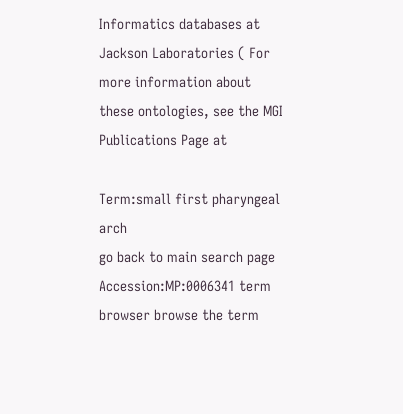Informatics databases at Jackson Laboratories ( For more information about these ontologies, see the MGI Publications Page at

Term:small first pharyngeal arch
go back to main search page
Accession:MP:0006341 term browser browse the term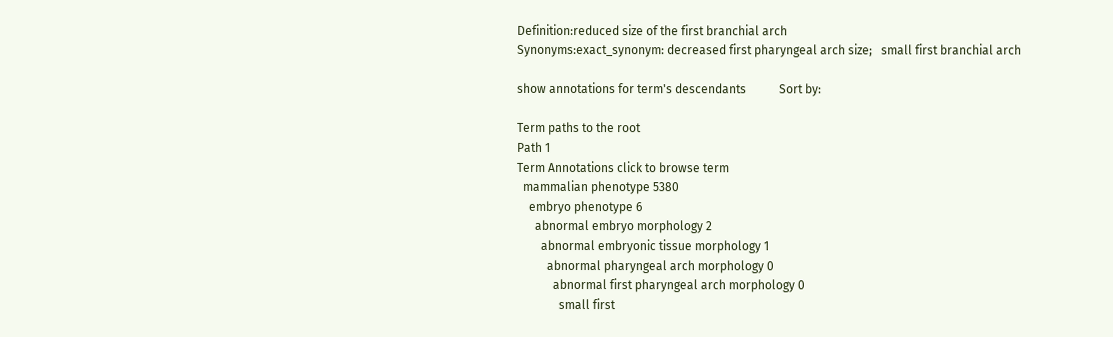Definition:reduced size of the first branchial arch
Synonyms:exact_synonym: decreased first pharyngeal arch size;   small first branchial arch

show annotations for term's descendants           Sort by:

Term paths to the root
Path 1
Term Annotations click to browse term
  mammalian phenotype 5380
    embryo phenotype 6
      abnormal embryo morphology 2
        abnormal embryonic tissue morphology 1
          abnormal pharyngeal arch morphology 0
            abnormal first pharyngeal arch morphology 0
              small first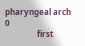pharyngeal arch 0
                first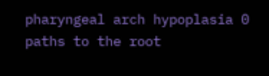pharyngeal arch hypoplasia 0
paths to the root